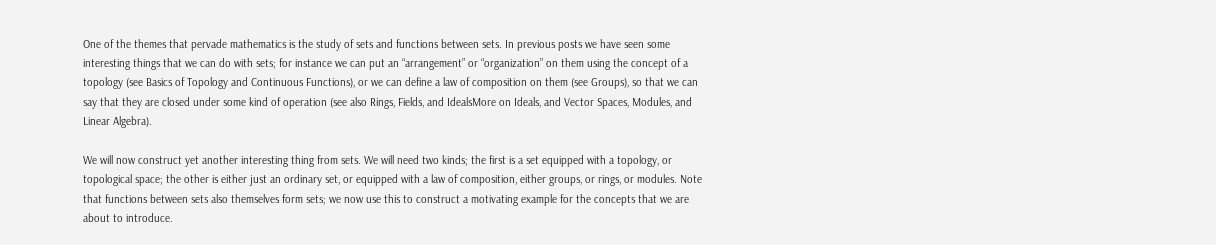One of the themes that pervade mathematics is the study of sets and functions between sets. In previous posts we have seen some interesting things that we can do with sets; for instance we can put an “arrangement” or “organization” on them using the concept of a topology (see Basics of Topology and Continuous Functions), or we can define a law of composition on them (see Groups), so that we can say that they are closed under some kind of operation (see also Rings, Fields, and IdealsMore on Ideals, and Vector Spaces, Modules, and Linear Algebra).

We will now construct yet another interesting thing from sets. We will need two kinds; the first is a set equipped with a topology, or topological space; the other is either just an ordinary set, or equipped with a law of composition, either groups, or rings, or modules. Note that functions between sets also themselves form sets; we now use this to construct a motivating example for the concepts that we are about to introduce.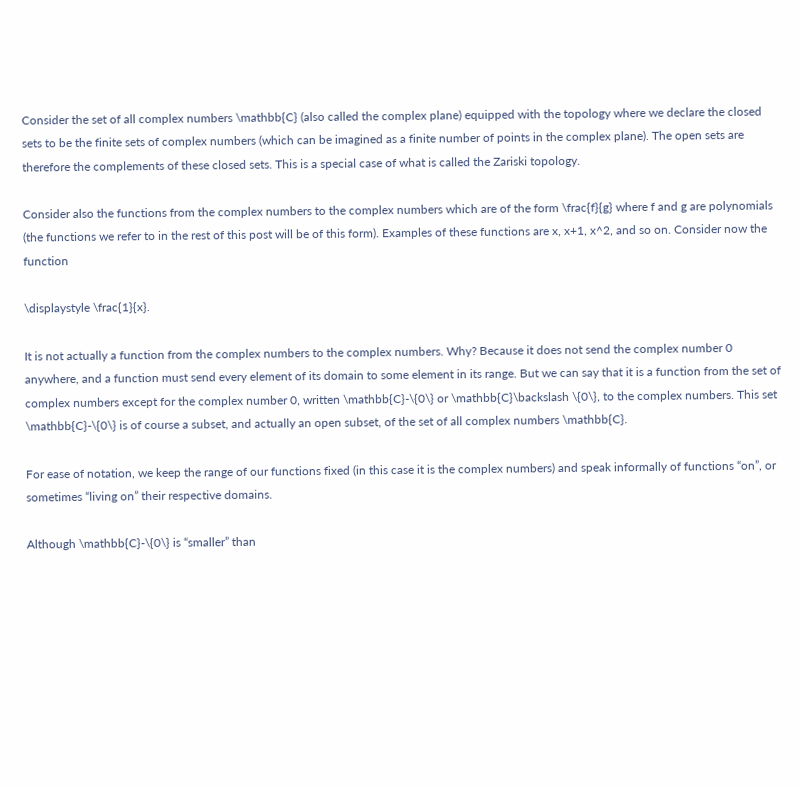Consider the set of all complex numbers \mathbb{C} (also called the complex plane) equipped with the topology where we declare the closed sets to be the finite sets of complex numbers (which can be imagined as a finite number of points in the complex plane). The open sets are therefore the complements of these closed sets. This is a special case of what is called the Zariski topology.

Consider also the functions from the complex numbers to the complex numbers which are of the form \frac{f}{g} where f and g are polynomials (the functions we refer to in the rest of this post will be of this form). Examples of these functions are x, x+1, x^2, and so on. Consider now the function

\displaystyle \frac{1}{x}.

It is not actually a function from the complex numbers to the complex numbers. Why? Because it does not send the complex number 0 anywhere, and a function must send every element of its domain to some element in its range. But we can say that it is a function from the set of complex numbers except for the complex number 0, written \mathbb{C}-\{0\} or \mathbb{C}\backslash \{0\}, to the complex numbers. This set \mathbb{C}-\{0\} is of course a subset, and actually an open subset, of the set of all complex numbers \mathbb{C}.

For ease of notation, we keep the range of our functions fixed (in this case it is the complex numbers) and speak informally of functions “on”, or sometimes “living on” their respective domains.

Although \mathbb{C}-\{0\} is “smaller” than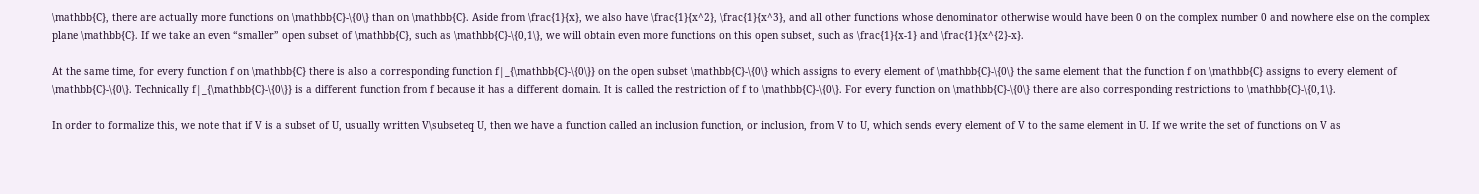\mathbb{C}, there are actually more functions on \mathbb{C}-\{0\} than on \mathbb{C}. Aside from \frac{1}{x}, we also have \frac{1}{x^2}, \frac{1}{x^3}, and all other functions whose denominator otherwise would have been 0 on the complex number 0 and nowhere else on the complex plane \mathbb{C}. If we take an even “smaller” open subset of \mathbb{C}, such as \mathbb{C}-\{0,1\}, we will obtain even more functions on this open subset, such as \frac{1}{x-1} and \frac{1}{x^{2}-x}.

At the same time, for every function f on \mathbb{C} there is also a corresponding function f|_{\mathbb{C}-\{0\}} on the open subset \mathbb{C}-\{0\} which assigns to every element of \mathbb{C}-\{0\} the same element that the function f on \mathbb{C} assigns to every element of \mathbb{C}-\{0\}. Technically f|_{\mathbb{C}-\{0\}} is a different function from f because it has a different domain. It is called the restriction of f to \mathbb{C}-\{0\}. For every function on \mathbb{C}-\{0\} there are also corresponding restrictions to \mathbb{C}-\{0,1\}.

In order to formalize this, we note that if V is a subset of U, usually written V\subseteq U, then we have a function called an inclusion function, or inclusion, from V to U, which sends every element of V to the same element in U. If we write the set of functions on V as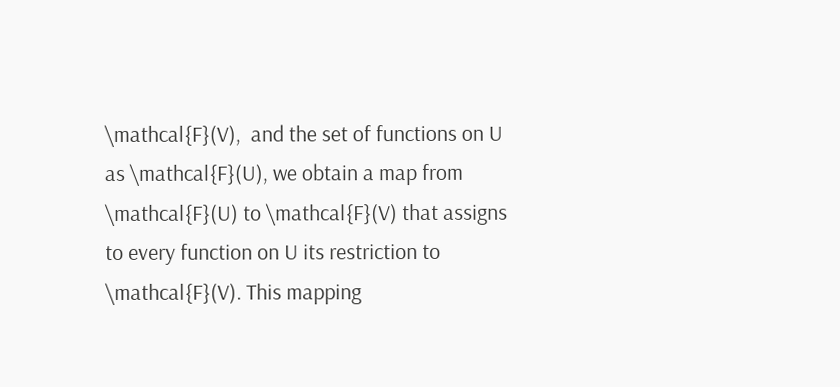\mathcal{F}(V),  and the set of functions on U as \mathcal{F}(U), we obtain a map from \mathcal{F}(U) to \mathcal{F}(V) that assigns to every function on U its restriction to \mathcal{F}(V). This mapping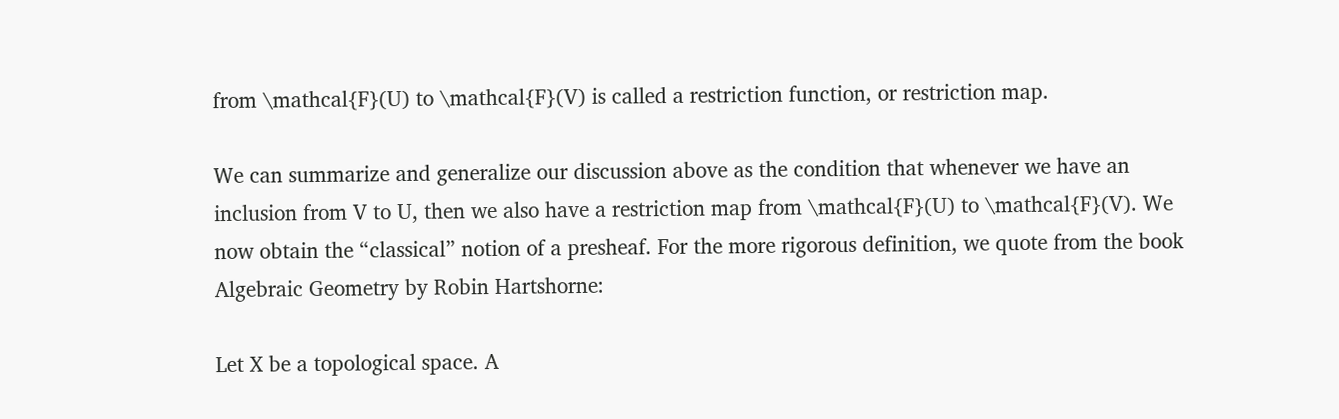from \mathcal{F}(U) to \mathcal{F}(V) is called a restriction function, or restriction map.

We can summarize and generalize our discussion above as the condition that whenever we have an inclusion from V to U, then we also have a restriction map from \mathcal{F}(U) to \mathcal{F}(V). We now obtain the “classical” notion of a presheaf. For the more rigorous definition, we quote from the book Algebraic Geometry by Robin Hartshorne:

Let X be a topological space. A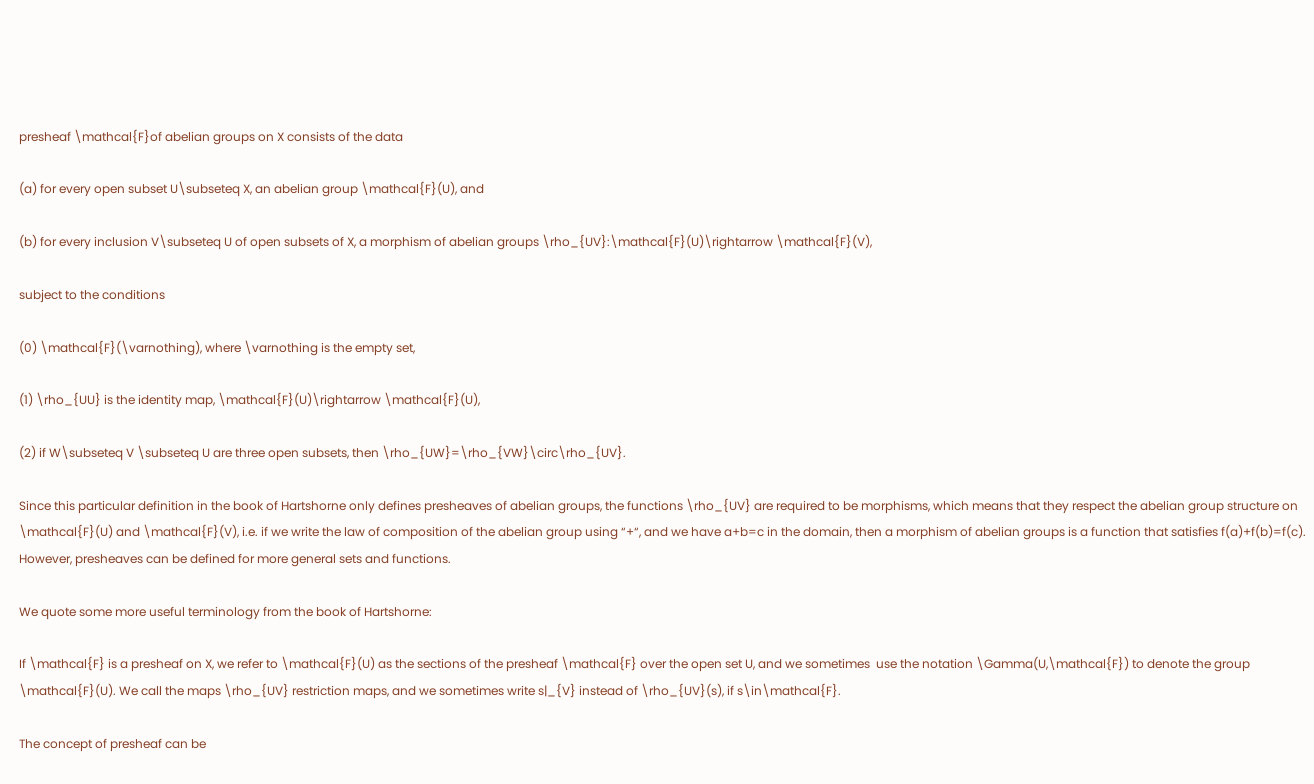presheaf \mathcal{F}of abelian groups on X consists of the data

(a) for every open subset U\subseteq X, an abelian group \mathcal{F}(U), and

(b) for every inclusion V\subseteq U of open subsets of X, a morphism of abelian groups \rho_{UV}:\mathcal{F}(U)\rightarrow \mathcal{F}(V),

subject to the conditions

(0) \mathcal{F}(\varnothing), where \varnothing is the empty set,

(1) \rho_{UU} is the identity map, \mathcal{F}(U)\rightarrow \mathcal{F}(U),

(2) if W\subseteq V \subseteq U are three open subsets, then \rho_{UW}=\rho_{VW}\circ\rho_{UV}.

Since this particular definition in the book of Hartshorne only defines presheaves of abelian groups, the functions \rho_{UV} are required to be morphisms, which means that they respect the abelian group structure on \mathcal{F}(U) and \mathcal{F}(V), i.e. if we write the law of composition of the abelian group using “+“, and we have a+b=c in the domain, then a morphism of abelian groups is a function that satisfies f(a)+f(b)=f(c). However, presheaves can be defined for more general sets and functions.

We quote some more useful terminology from the book of Hartshorne:

If \mathcal{F} is a presheaf on X, we refer to \mathcal{F}(U) as the sections of the presheaf \mathcal{F} over the open set U, and we sometimes  use the notation \Gamma(U,\mathcal{F}) to denote the group \mathcal{F}(U). We call the maps \rho_{UV} restriction maps, and we sometimes write s|_{V} instead of \rho_{UV}(s), if s\in\mathcal{F}.

The concept of presheaf can be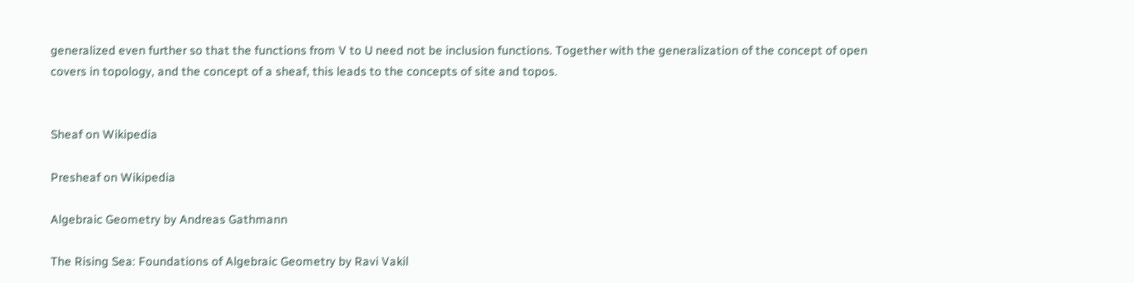generalized even further so that the functions from V to U need not be inclusion functions. Together with the generalization of the concept of open covers in topology, and the concept of a sheaf, this leads to the concepts of site and topos.


Sheaf on Wikipedia

Presheaf on Wikipedia

Algebraic Geometry by Andreas Gathmann

The Rising Sea: Foundations of Algebraic Geometry by Ravi Vakil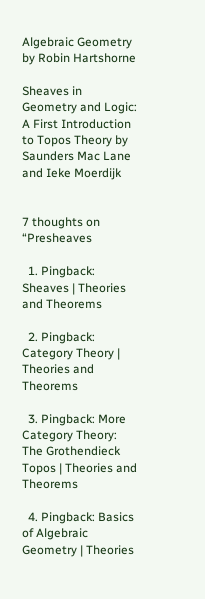Algebraic Geometry by Robin Hartshorne

Sheaves in Geometry and Logic: A First Introduction to Topos Theory by Saunders Mac Lane and Ieke Moerdijk


7 thoughts on “Presheaves

  1. Pingback: Sheaves | Theories and Theorems

  2. Pingback: Category Theory | Theories and Theorems

  3. Pingback: More Category Theory: The Grothendieck Topos | Theories and Theorems

  4. Pingback: Basics of Algebraic Geometry | Theories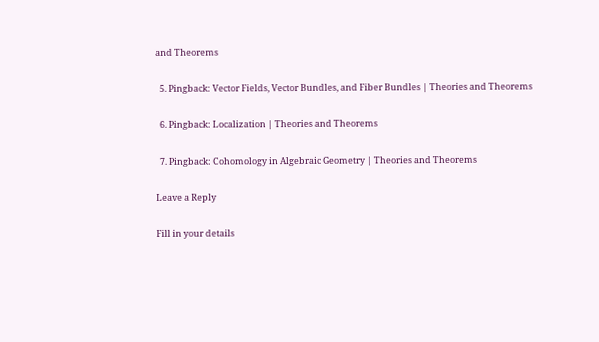and Theorems

  5. Pingback: Vector Fields, Vector Bundles, and Fiber Bundles | Theories and Theorems

  6. Pingback: Localization | Theories and Theorems

  7. Pingback: Cohomology in Algebraic Geometry | Theories and Theorems

Leave a Reply

Fill in your details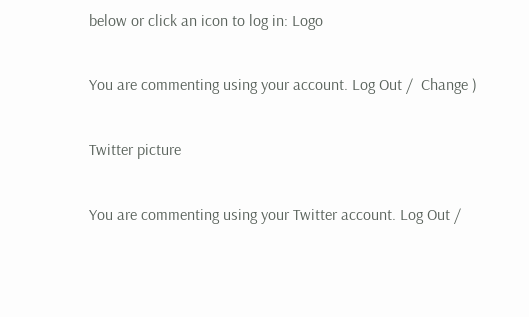below or click an icon to log in: Logo

You are commenting using your account. Log Out /  Change )

Twitter picture

You are commenting using your Twitter account. Log Out /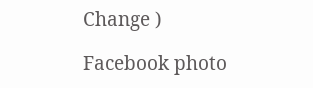Change )

Facebook photo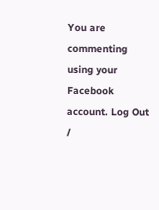You are commenting using your Facebook account. Log Out /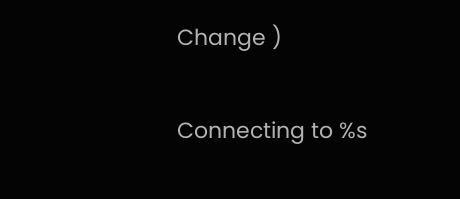Change )

Connecting to %s